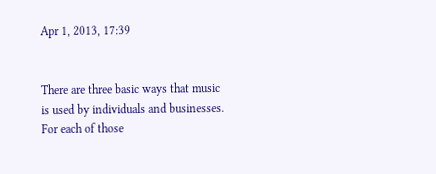Apr 1, 2013, 17:39


There are three basic ways that music is used by individuals and businesses. For each of those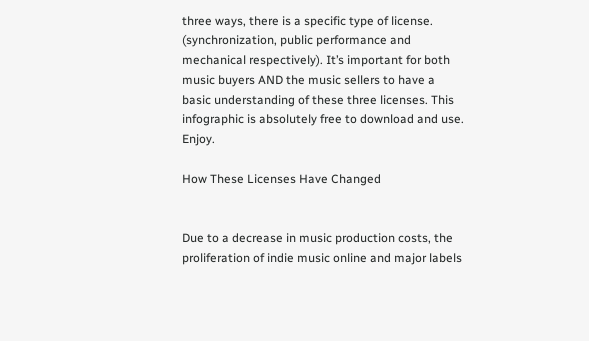three ways, there is a specific type of license. (synchronization, public performance and mechanical respectively). It’s important for both music buyers AND the music sellers to have a basic understanding of these three licenses. This infographic is absolutely free to download and use. Enjoy.

How These Licenses Have Changed


Due to a decrease in music production costs, the proliferation of indie music online and major labels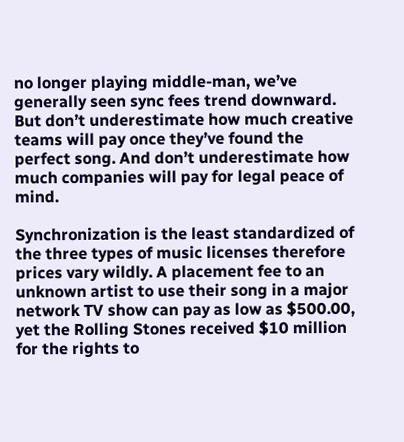no longer playing middle-man, we’ve generally seen sync fees trend downward. But don’t underestimate how much creative teams will pay once they’ve found the perfect song. And don’t underestimate how much companies will pay for legal peace of mind.

Synchronization is the least standardized of the three types of music licenses therefore prices vary wildly. A placement fee to an unknown artist to use their song in a major network TV show can pay as low as $500.00, yet the Rolling Stones received $10 million for the rights to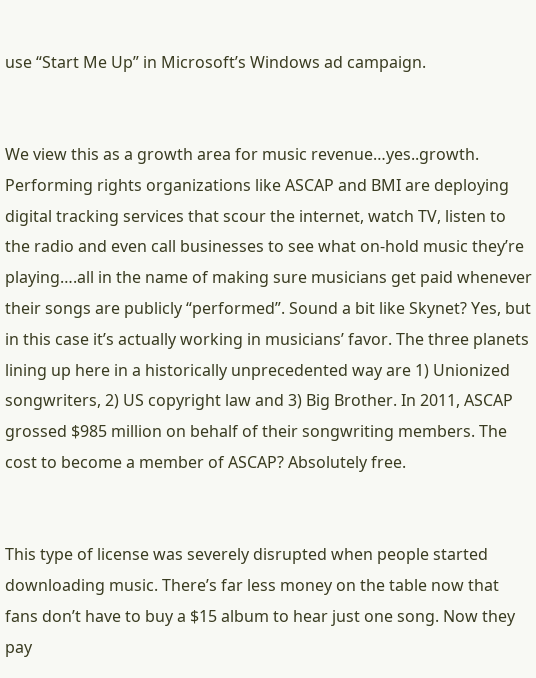use “Start Me Up” in Microsoft’s Windows ad campaign.


We view this as a growth area for music revenue…yes..growth. Performing rights organizations like ASCAP and BMI are deploying digital tracking services that scour the internet, watch TV, listen to the radio and even call businesses to see what on-hold music they’re playing….all in the name of making sure musicians get paid whenever their songs are publicly “performed”. Sound a bit like Skynet? Yes, but in this case it’s actually working in musicians’ favor. The three planets lining up here in a historically unprecedented way are 1) Unionized songwriters, 2) US copyright law and 3) Big Brother. In 2011, ASCAP grossed $985 million on behalf of their songwriting members. The cost to become a member of ASCAP? Absolutely free.


This type of license was severely disrupted when people started downloading music. There’s far less money on the table now that fans don’t have to buy a $15 album to hear just one song. Now they pay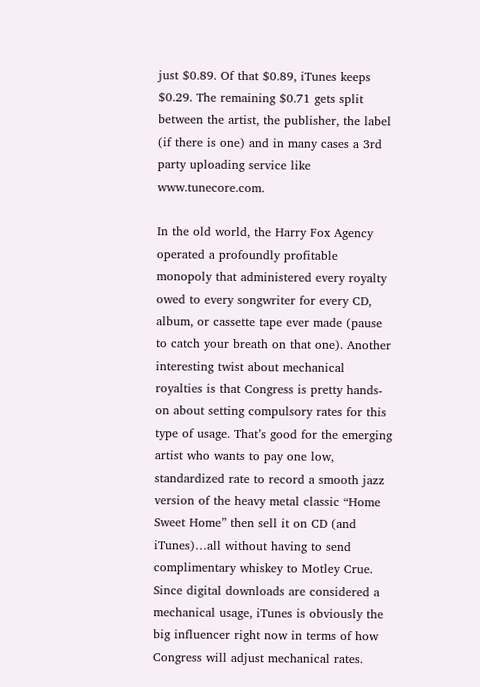just $0.89. Of that $0.89, iTunes keeps $0.29. The remaining $0.71 gets split between the artist, the publisher, the label (if there is one) and in many cases a 3rd party uploading service like www.tunecore.com.

In the old world, the Harry Fox Agency operated a profoundly profitable monopoly that administered every royalty owed to every songwriter for every CD, album, or cassette tape ever made (pause to catch your breath on that one). Another interesting twist about mechanical royalties is that Congress is pretty hands-on about setting compulsory rates for this type of usage. That’s good for the emerging artist who wants to pay one low, standardized rate to record a smooth jazz version of the heavy metal classic “Home Sweet Home” then sell it on CD (and iTunes)…all without having to send complimentary whiskey to Motley Crue. Since digital downloads are considered a mechanical usage, iTunes is obviously the big influencer right now in terms of how Congress will adjust mechanical rates.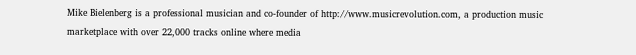Mike Bielenberg is a professional musician and co-founder of http://www.musicrevolution.com, a production music marketplace with over 22,000 tracks online where media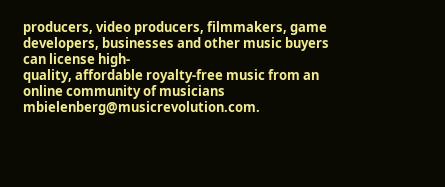producers, video producers, filmmakers, game developers, businesses and other music buyers can license high-
quality, affordable royalty-free music from an online community of musicians mbielenberg@musicrevolution.com.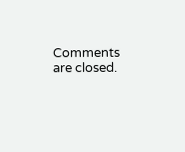Comments are closed.